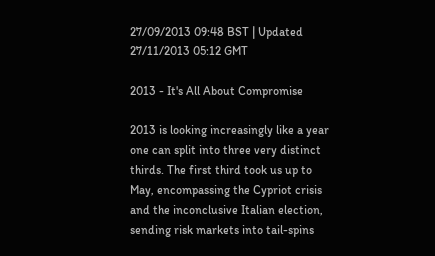27/09/2013 09:48 BST | Updated 27/11/2013 05:12 GMT

2013 - It's All About Compromise

2013 is looking increasingly like a year one can split into three very distinct thirds. The first third took us up to May, encompassing the Cypriot crisis and the inconclusive Italian election, sending risk markets into tail-spins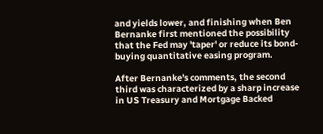and yields lower, and finishing when Ben Bernanke first mentioned the possibility that the Fed may 'taper' or reduce its bond-buying quantitative easing program.

After Bernanke's comments, the second third was characterized by a sharp increase in US Treasury and Mortgage Backed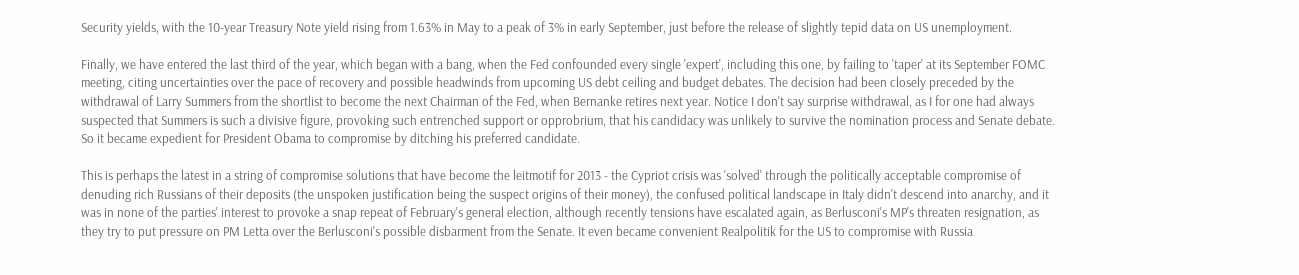Security yields, with the 10-year Treasury Note yield rising from 1.63% in May to a peak of 3% in early September, just before the release of slightly tepid data on US unemployment.

Finally, we have entered the last third of the year, which began with a bang, when the Fed confounded every single 'expert', including this one, by failing to 'taper' at its September FOMC meeting, citing uncertainties over the pace of recovery and possible headwinds from upcoming US debt ceiling and budget debates. The decision had been closely preceded by the withdrawal of Larry Summers from the shortlist to become the next Chairman of the Fed, when Bernanke retires next year. Notice I don't say surprise withdrawal, as I for one had always suspected that Summers is such a divisive figure, provoking such entrenched support or opprobrium, that his candidacy was unlikely to survive the nomination process and Senate debate. So it became expedient for President Obama to compromise by ditching his preferred candidate.

This is perhaps the latest in a string of compromise solutions that have become the leitmotif for 2013 - the Cypriot crisis was 'solved' through the politically acceptable compromise of denuding rich Russians of their deposits (the unspoken justification being the suspect origins of their money), the confused political landscape in Italy didn't descend into anarchy, and it was in none of the parties' interest to provoke a snap repeat of February's general election, although recently tensions have escalated again, as Berlusconi's MP's threaten resignation, as they try to put pressure on PM Letta over the Berlusconi's possible disbarment from the Senate. It even became convenient Realpolitik for the US to compromise with Russia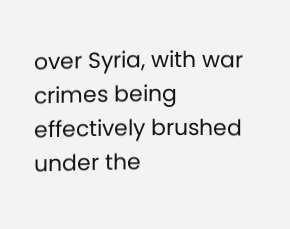over Syria, with war crimes being effectively brushed under the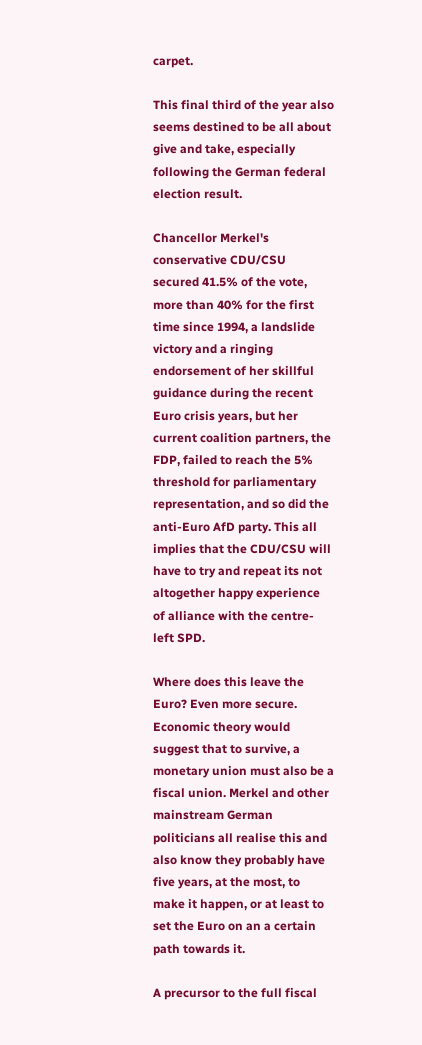carpet.

This final third of the year also seems destined to be all about give and take, especially following the German federal election result.

Chancellor Merkel's conservative CDU/CSU secured 41.5% of the vote, more than 40% for the first time since 1994, a landslide victory and a ringing endorsement of her skillful guidance during the recent Euro crisis years, but her current coalition partners, the FDP, failed to reach the 5% threshold for parliamentary representation, and so did the anti-Euro AfD party. This all implies that the CDU/CSU will have to try and repeat its not altogether happy experience of alliance with the centre-left SPD.

Where does this leave the Euro? Even more secure. Economic theory would suggest that to survive, a monetary union must also be a fiscal union. Merkel and other mainstream German politicians all realise this and also know they probably have five years, at the most, to make it happen, or at least to set the Euro on an a certain path towards it.

A precursor to the full fiscal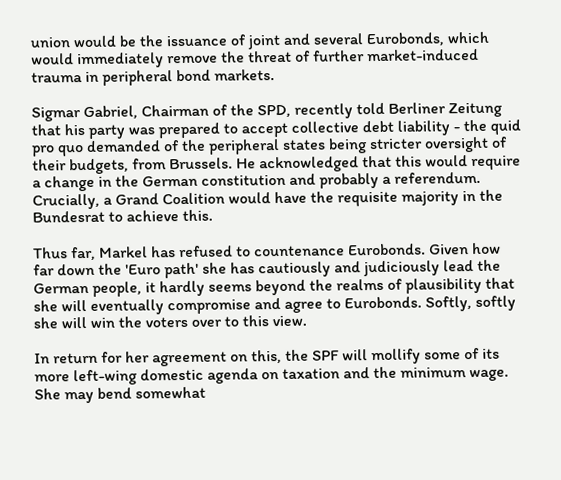union would be the issuance of joint and several Eurobonds, which would immediately remove the threat of further market-induced trauma in peripheral bond markets.

Sigmar Gabriel, Chairman of the SPD, recently told Berliner Zeitung that his party was prepared to accept collective debt liability - the quid pro quo demanded of the peripheral states being stricter oversight of their budgets, from Brussels. He acknowledged that this would require a change in the German constitution and probably a referendum. Crucially, a Grand Coalition would have the requisite majority in the Bundesrat to achieve this.

Thus far, Markel has refused to countenance Eurobonds. Given how far down the 'Euro path' she has cautiously and judiciously lead the German people, it hardly seems beyond the realms of plausibility that she will eventually compromise and agree to Eurobonds. Softly, softly she will win the voters over to this view.

In return for her agreement on this, the SPF will mollify some of its more left-wing domestic agenda on taxation and the minimum wage. She may bend somewhat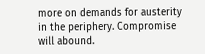more on demands for austerity in the periphery. Compromise will abound.